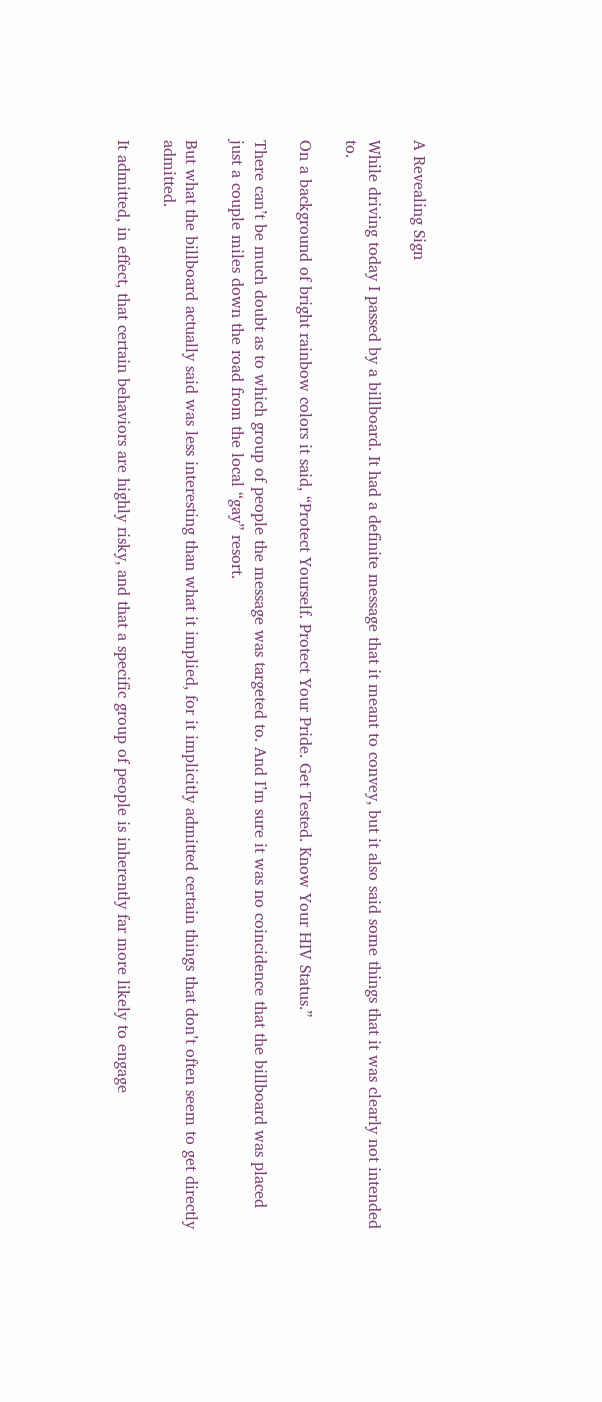A Revealing Sign

While driving today I passed by a billboard. It had a definite message that it meant to convey, but it also said some things that it was clearly not intended to.

On a background of bright rainbow colors it said, “Protect Yourself. Protect Your Pride. Get Tested. Know Your HIV Status.”

There can’t be much doubt as to which group of people the message was targeted to. And I’m sure it was no coincidence that the billboard was placed just a couple miles down the road from the local “gay” resort.

But what the billboard actually said was less interesting than what it implied, for it implicitly admitted certain things that don’t often seem to get directly admitted.

It admitted, in effect, that certain behaviors are highly risky, and that a specific group of people is inherently far more likely to engage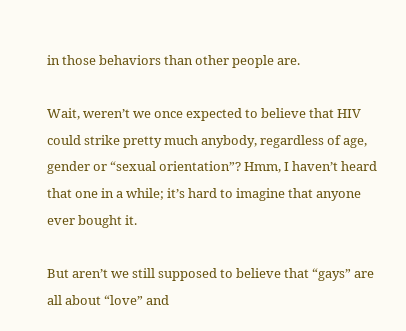in those behaviors than other people are.

Wait, weren’t we once expected to believe that HIV could strike pretty much anybody, regardless of age, gender or “sexual orientation”? Hmm, I haven’t heard that one in a while; it’s hard to imagine that anyone ever bought it.

But aren’t we still supposed to believe that “gays” are all about “love” and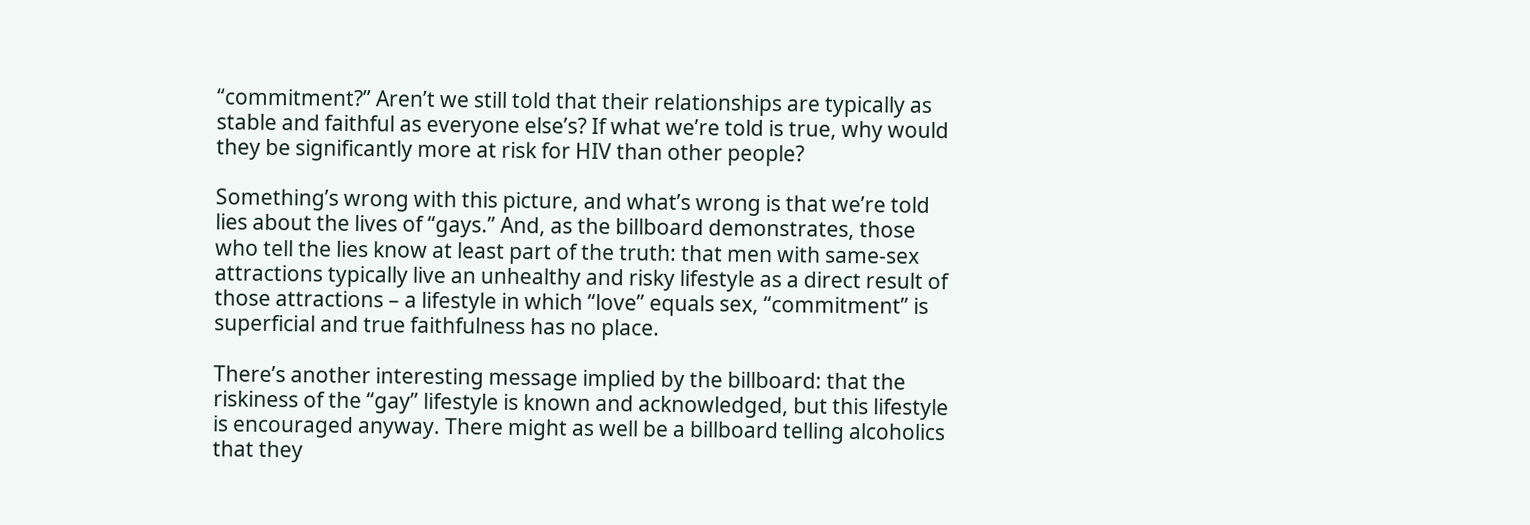“commitment?” Aren’t we still told that their relationships are typically as stable and faithful as everyone else’s? If what we’re told is true, why would they be significantly more at risk for HIV than other people?

Something’s wrong with this picture, and what’s wrong is that we’re told lies about the lives of “gays.” And, as the billboard demonstrates, those who tell the lies know at least part of the truth: that men with same-sex attractions typically live an unhealthy and risky lifestyle as a direct result of those attractions – a lifestyle in which “love” equals sex, “commitment” is superficial and true faithfulness has no place.

There’s another interesting message implied by the billboard: that the riskiness of the “gay” lifestyle is known and acknowledged, but this lifestyle is encouraged anyway. There might as well be a billboard telling alcoholics that they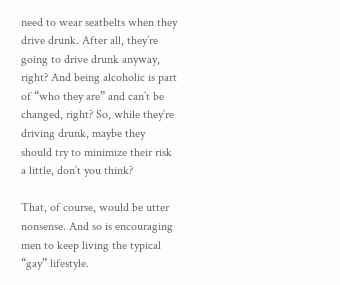need to wear seatbelts when they drive drunk. After all, they’re going to drive drunk anyway, right? And being alcoholic is part of “who they are” and can’t be changed, right? So, while they’re driving drunk, maybe they should try to minimize their risk a little, don’t you think?

That, of course, would be utter nonsense. And so is encouraging men to keep living the typical “gay” lifestyle.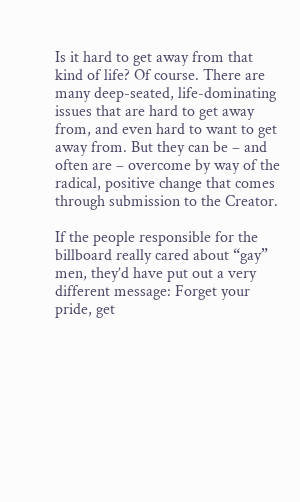Is it hard to get away from that kind of life? Of course. There are many deep-seated, life-dominating issues that are hard to get away from, and even hard to want to get away from. But they can be – and often are – overcome by way of the radical, positive change that comes through submission to the Creator.

If the people responsible for the billboard really cared about “gay” men, they’d have put out a very different message: Forget your pride, get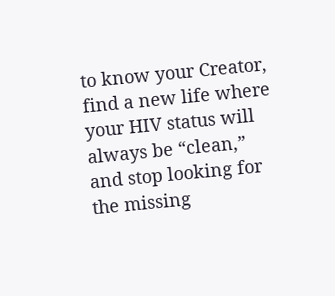to know your Creator, find a new life where your HIV status will always be “clean,” and stop looking for the missing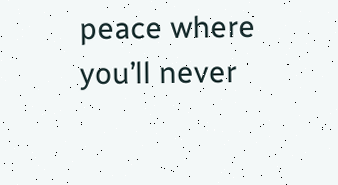peace where you’ll never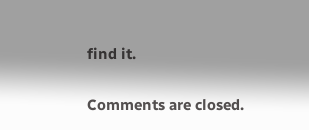find it.

Comments are closed.